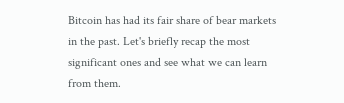Bitcoin has had its fair share of bear markets in the past. Let's briefly recap the most significant ones and see what we can learn from them.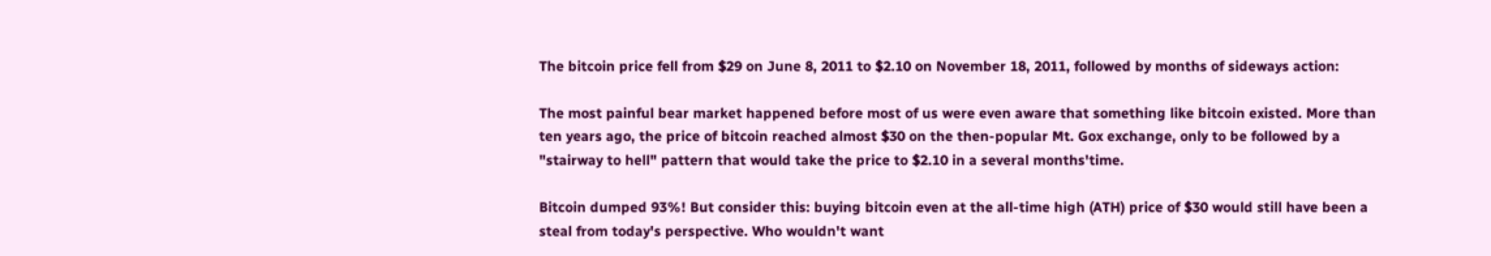The bitcoin price fell from $29 on June 8, 2011 to $2.10 on November 18, 2011, followed by months of sideways action:

The most painful bear market happened before most of us were even aware that something like bitcoin existed. More than ten years ago, the price of bitcoin reached almost $30 on the then-popular Mt. Gox exchange, only to be followed by a "stairway to hell" pattern that would take the price to $2.10 in a several months'time.

Bitcoin dumped 93%! But consider this: buying bitcoin even at the all-time high (ATH) price of $30 would still have been a steal from today's perspective. Who wouldn't want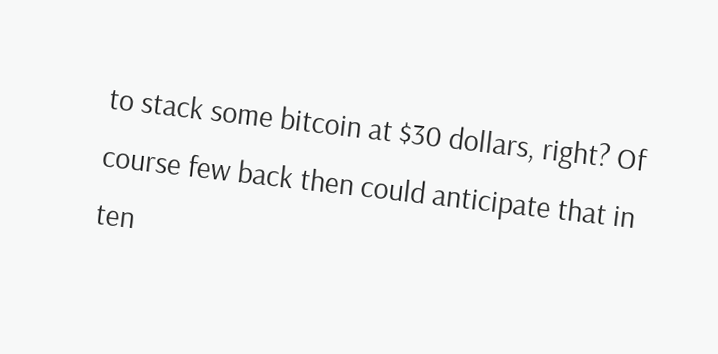to stack some bitcoin at $30 dollars, right? Of course few back then could anticipate that in ten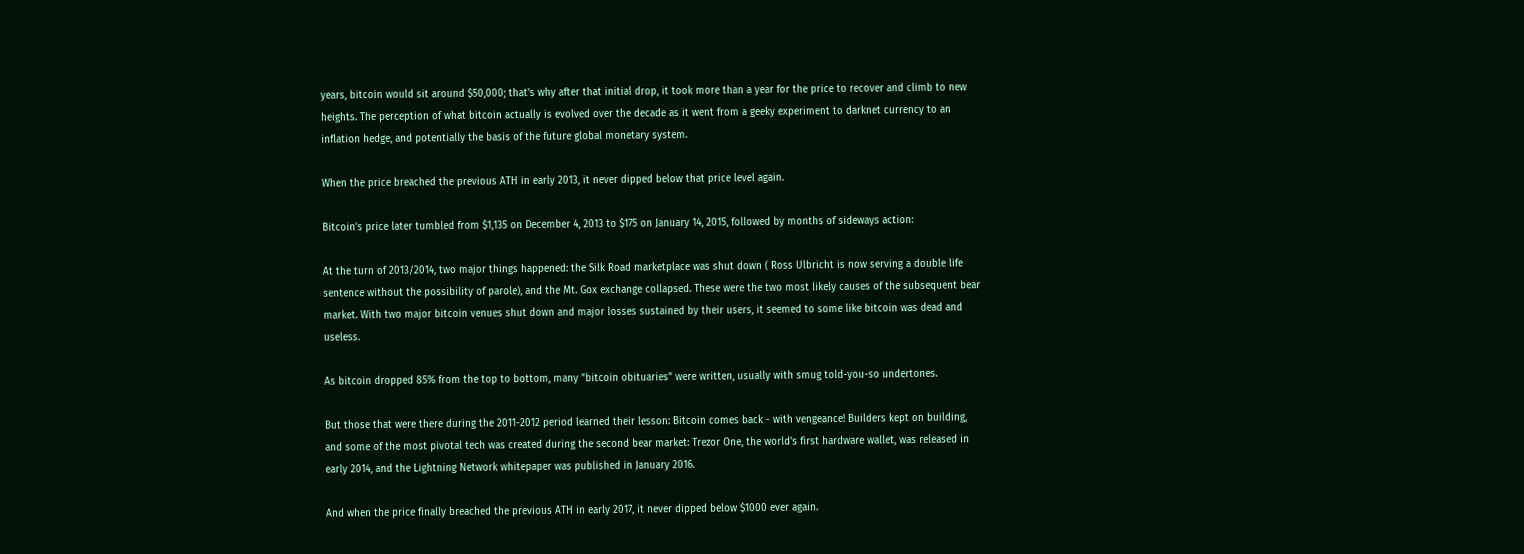years, bitcoin would sit around $50,000; that's why after that initial drop, it took more than a year for the price to recover and climb to new heights. The perception of what bitcoin actually is evolved over the decade as it went from a geeky experiment to darknet currency to an inflation hedge, and potentially the basis of the future global monetary system.

When the price breached the previous ATH in early 2013, it never dipped below that price level again.

Bitcoin's price later tumbled from $1,135 on December 4, 2013 to $175 on January 14, 2015, followed by months of sideways action:

At the turn of 2013/2014, two major things happened: the Silk Road marketplace was shut down ( Ross Ulbricht is now serving a double life sentence without the possibility of parole), and the Mt. Gox exchange collapsed. These were the two most likely causes of the subsequent bear market. With two major bitcoin venues shut down and major losses sustained by their users, it seemed to some like bitcoin was dead and useless.

As bitcoin dropped 85% from the top to bottom, many "bitcoin obituaries" were written, usually with smug told-you-so undertones.

But those that were there during the 2011-2012 period learned their lesson: Bitcoin comes back - with vengeance! Builders kept on building, and some of the most pivotal tech was created during the second bear market: Trezor One, the world's first hardware wallet, was released in early 2014, and the Lightning Network whitepaper was published in January 2016.

And when the price finally breached the previous ATH in early 2017, it never dipped below $1000 ever again.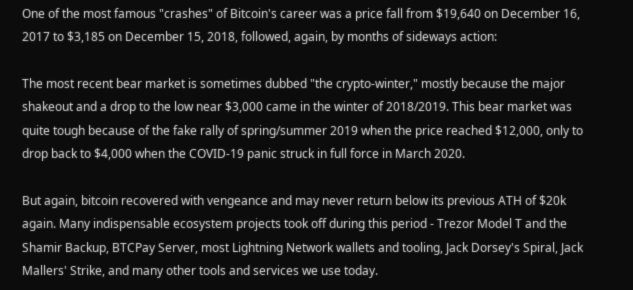One of the most famous "crashes" of Bitcoin's career was a price fall from $19,640 on December 16, 2017 to $3,185 on December 15, 2018, followed, again, by months of sideways action:

The most recent bear market is sometimes dubbed "the crypto-winter," mostly because the major shakeout and a drop to the low near $3,000 came in the winter of 2018/2019. This bear market was quite tough because of the fake rally of spring/summer 2019 when the price reached $12,000, only to drop back to $4,000 when the COVID-19 panic struck in full force in March 2020.

But again, bitcoin recovered with vengeance and may never return below its previous ATH of $20k again. Many indispensable ecosystem projects took off during this period - Trezor Model T and the Shamir Backup, BTCPay Server, most Lightning Network wallets and tooling, Jack Dorsey's Spiral, Jack Mallers' Strike, and many other tools and services we use today.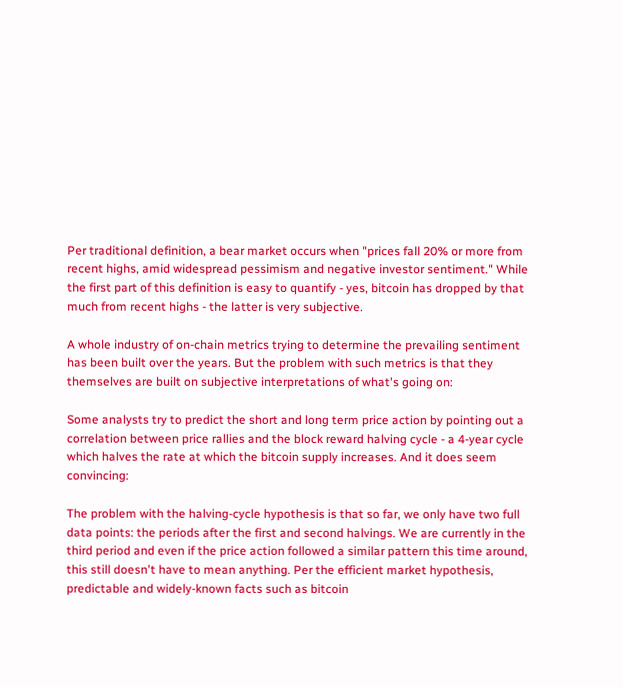Per traditional definition, a bear market occurs when "prices fall 20% or more from recent highs, amid widespread pessimism and negative investor sentiment." While the first part of this definition is easy to quantify - yes, bitcoin has dropped by that much from recent highs - the latter is very subjective.

A whole industry of on-chain metrics trying to determine the prevailing sentiment has been built over the years. But the problem with such metrics is that they themselves are built on subjective interpretations of what's going on:

Some analysts try to predict the short and long term price action by pointing out a correlation between price rallies and the block reward halving cycle - a 4-year cycle which halves the rate at which the bitcoin supply increases. And it does seem convincing:

The problem with the halving-cycle hypothesis is that so far, we only have two full data points: the periods after the first and second halvings. We are currently in the third period and even if the price action followed a similar pattern this time around, this still doesn't have to mean anything. Per the efficient market hypothesis, predictable and widely-known facts such as bitcoin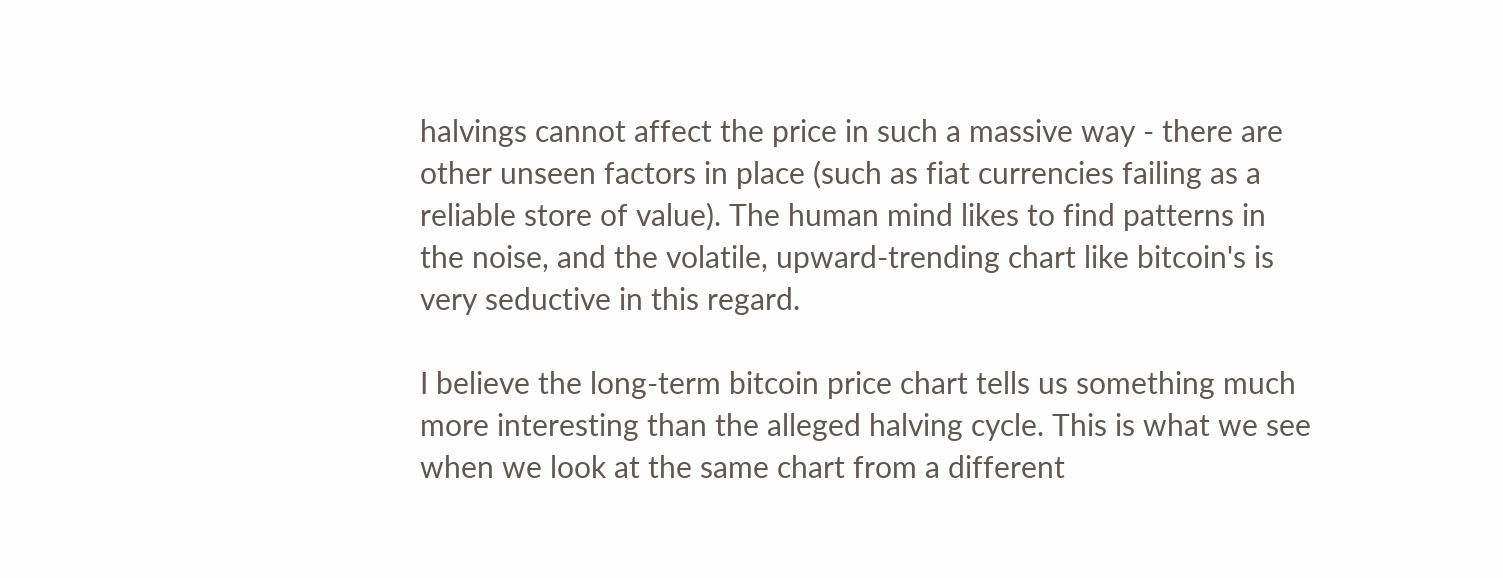halvings cannot affect the price in such a massive way - there are other unseen factors in place (such as fiat currencies failing as a reliable store of value). The human mind likes to find patterns in the noise, and the volatile, upward-trending chart like bitcoin's is very seductive in this regard.

I believe the long-term bitcoin price chart tells us something much more interesting than the alleged halving cycle. This is what we see when we look at the same chart from a different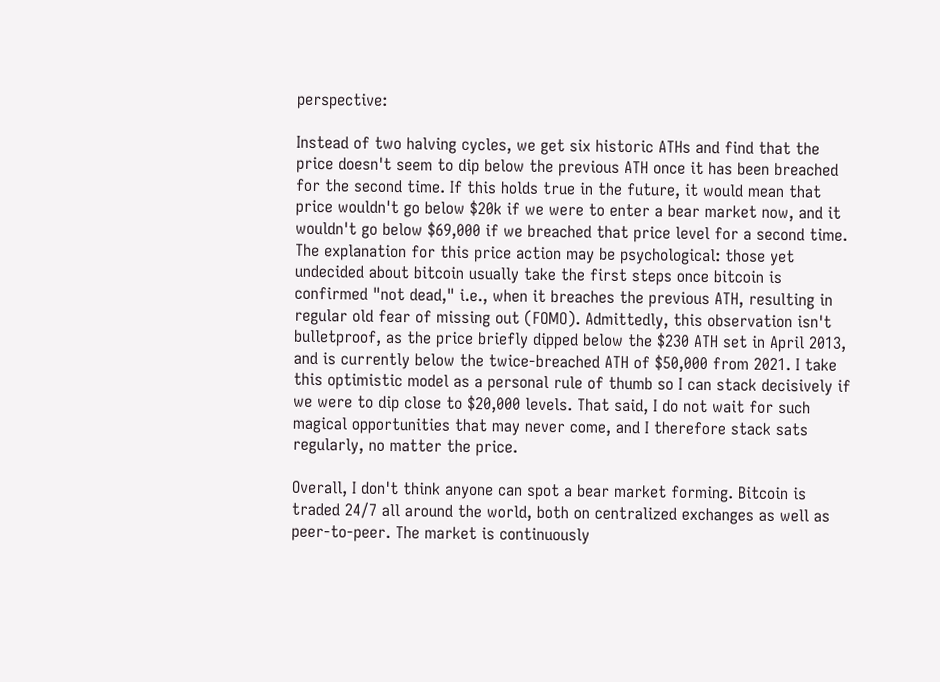perspective:

Instead of two halving cycles, we get six historic ATHs and find that the price doesn't seem to dip below the previous ATH once it has been breached for the second time. If this holds true in the future, it would mean that price wouldn't go below $20k if we were to enter a bear market now, and it wouldn't go below $69,000 if we breached that price level for a second time. The explanation for this price action may be psychological: those yet undecided about bitcoin usually take the first steps once bitcoin is confirmed "not dead," i.e., when it breaches the previous ATH, resulting in regular old fear of missing out (FOMO). Admittedly, this observation isn't bulletproof, as the price briefly dipped below the $230 ATH set in April 2013, and is currently below the twice-breached ATH of $50,000 from 2021. I take this optimistic model as a personal rule of thumb so I can stack decisively if we were to dip close to $20,000 levels. That said, I do not wait for such magical opportunities that may never come, and I therefore stack sats regularly, no matter the price.

Overall, I don't think anyone can spot a bear market forming. Bitcoin is traded 24/7 all around the world, both on centralized exchanges as well as peer-to-peer. The market is continuously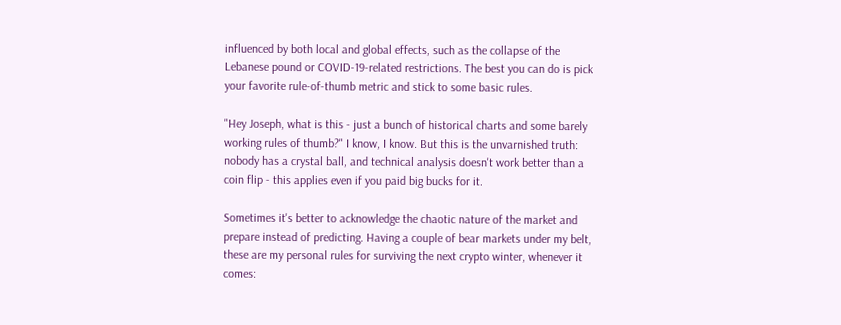influenced by both local and global effects, such as the collapse of the Lebanese pound or COVID-19-related restrictions. The best you can do is pick your favorite rule-of-thumb metric and stick to some basic rules.

"Hey Joseph, what is this - just a bunch of historical charts and some barely working rules of thumb?" I know, I know. But this is the unvarnished truth: nobody has a crystal ball, and technical analysis doesn't work better than a coin flip - this applies even if you paid big bucks for it.

Sometimes it's better to acknowledge the chaotic nature of the market and prepare instead of predicting. Having a couple of bear markets under my belt, these are my personal rules for surviving the next crypto winter, whenever it comes: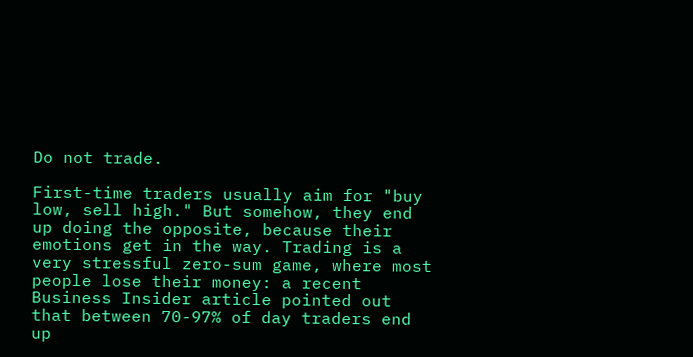Do not trade.

First-time traders usually aim for "buy low, sell high." But somehow, they end up doing the opposite, because their emotions get in the way. Trading is a very stressful zero-sum game, where most people lose their money: a recent Business Insider article pointed out that between 70-97% of day traders end up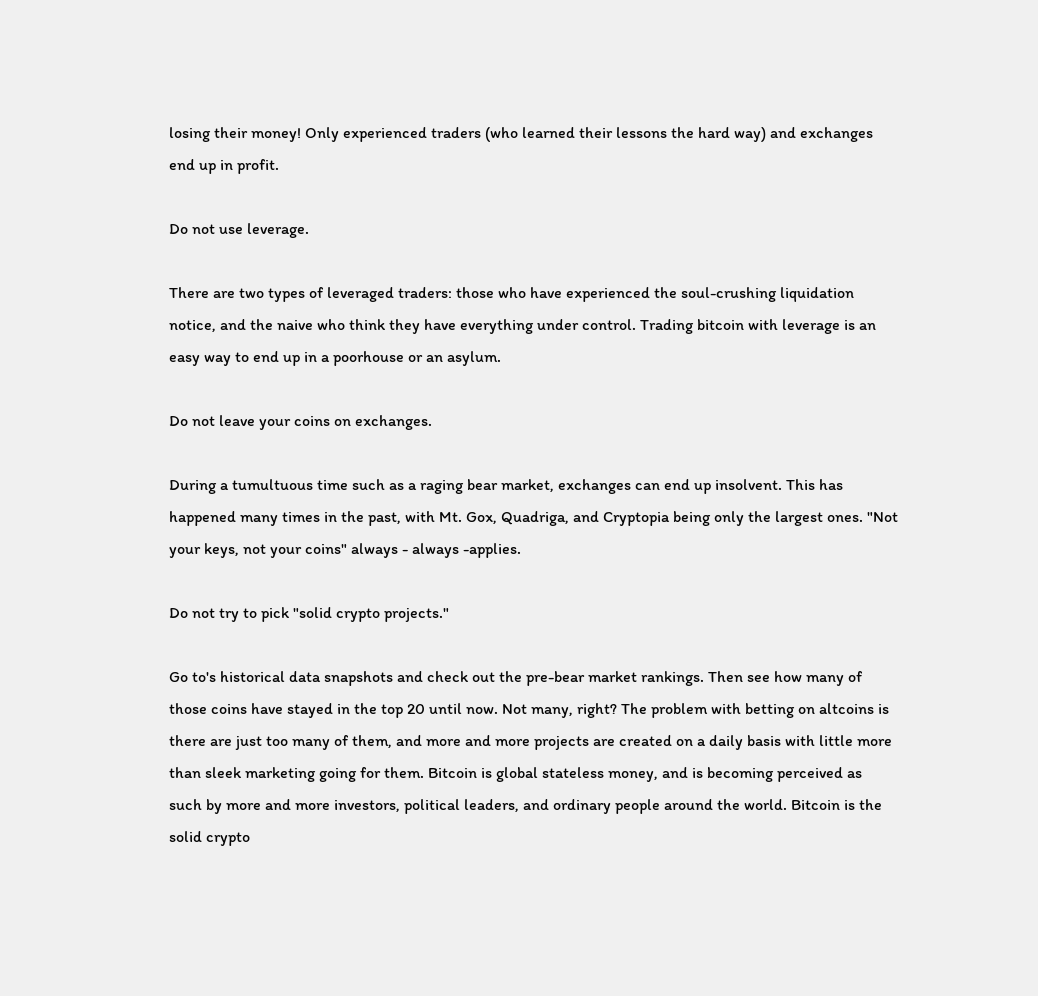losing their money! Only experienced traders (who learned their lessons the hard way) and exchanges end up in profit.

Do not use leverage.

There are two types of leveraged traders: those who have experienced the soul-crushing liquidation notice, and the naive who think they have everything under control. Trading bitcoin with leverage is an easy way to end up in a poorhouse or an asylum.

Do not leave your coins on exchanges.

During a tumultuous time such as a raging bear market, exchanges can end up insolvent. This has happened many times in the past, with Mt. Gox, Quadriga, and Cryptopia being only the largest ones. "Not your keys, not your coins" always - always -applies.

Do not try to pick "solid crypto projects."

Go to's historical data snapshots and check out the pre-bear market rankings. Then see how many of those coins have stayed in the top 20 until now. Not many, right? The problem with betting on altcoins is there are just too many of them, and more and more projects are created on a daily basis with little more than sleek marketing going for them. Bitcoin is global stateless money, and is becoming perceived as such by more and more investors, political leaders, and ordinary people around the world. Bitcoin is the solid crypto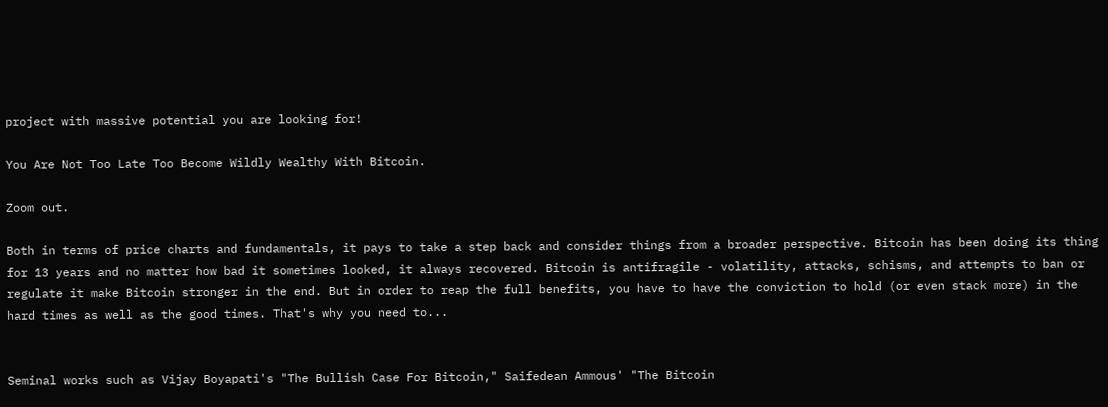project with massive potential you are looking for!

You Are Not Too Late Too Become Wildly Wealthy With Bitcoin.

Zoom out.

Both in terms of price charts and fundamentals, it pays to take a step back and consider things from a broader perspective. Bitcoin has been doing its thing for 13 years and no matter how bad it sometimes looked, it always recovered. Bitcoin is antifragile - volatility, attacks, schisms, and attempts to ban or regulate it make Bitcoin stronger in the end. But in order to reap the full benefits, you have to have the conviction to hold (or even stack more) in the hard times as well as the good times. That's why you need to...


Seminal works such as Vijay Boyapati's "The Bullish Case For Bitcoin," Saifedean Ammous' "The Bitcoin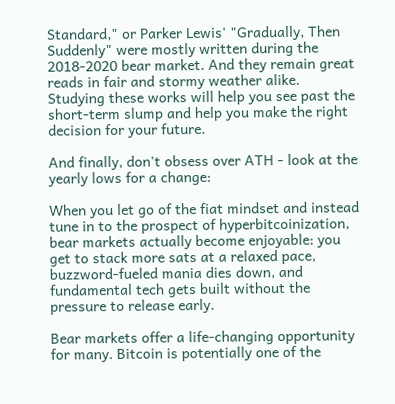Standard," or Parker Lewis' "Gradually, Then Suddenly" were mostly written during the 2018-2020 bear market. And they remain great reads in fair and stormy weather alike. Studying these works will help you see past the short-term slump and help you make the right decision for your future.

And finally, don't obsess over ATH - look at the yearly lows for a change:

When you let go of the fiat mindset and instead tune in to the prospect of hyperbitcoinization, bear markets actually become enjoyable: you get to stack more sats at a relaxed pace, buzzword-fueled mania dies down, and fundamental tech gets built without the pressure to release early.

Bear markets offer a life-changing opportunity for many. Bitcoin is potentially one of the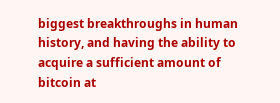biggest breakthroughs in human history, and having the ability to acquire a sufficient amount of bitcoin at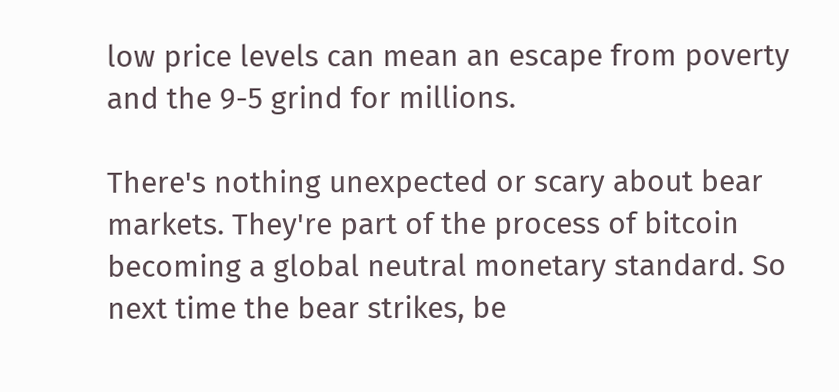low price levels can mean an escape from poverty and the 9-5 grind for millions.

There's nothing unexpected or scary about bear markets. They're part of the process of bitcoin becoming a global neutral monetary standard. So next time the bear strikes, be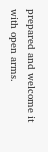prepared and welcome it with open arms.